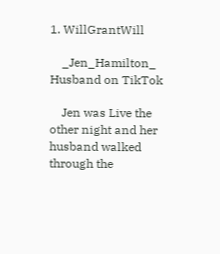1. WillGrantWill

    _Jen_Hamilton_ Husband on TikTok

    Jen was Live the other night and her husband walked through the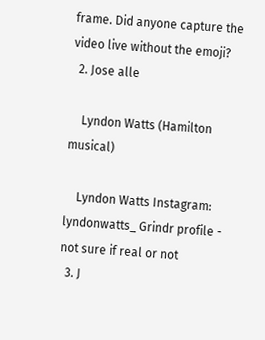frame. Did anyone capture the video live without the emoji?
  2. Jose alle

    Lyndon Watts (Hamilton musical)

    Lyndon Watts Instagram: lyndonwatts_ Grindr profile - not sure if real or not
  3. J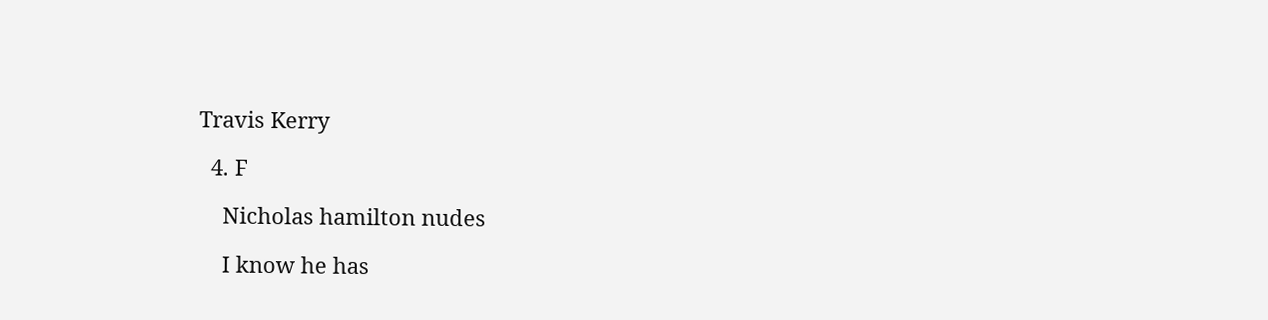Travis Kerry

  4. F

    Nicholas hamilton nudes

    I know he has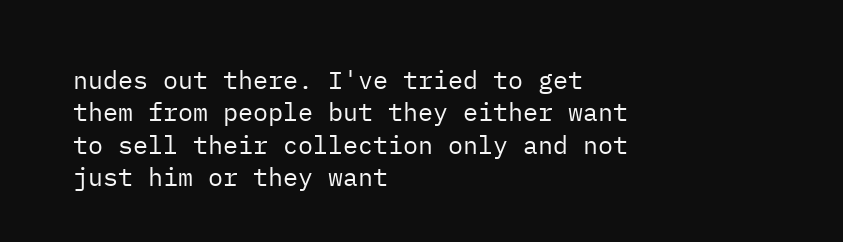nudes out there. I've tried to get them from people but they either want to sell their collection only and not just him or they want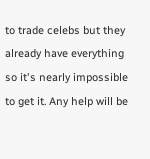to trade celebs but they already have everything so it's nearly impossible to get it. Any help will be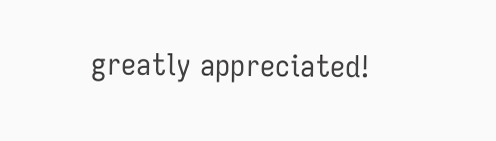greatly appreciated!